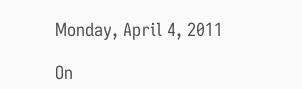Monday, April 4, 2011

On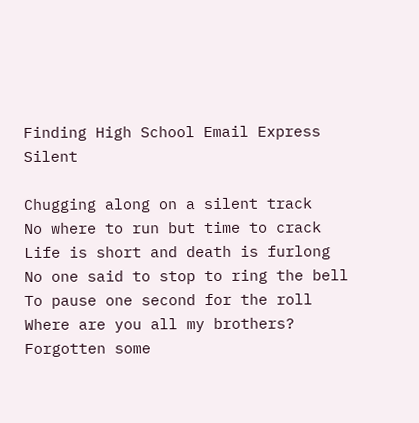Finding High School Email Express Silent

Chugging along on a silent track
No where to run but time to crack
Life is short and death is furlong
No one said to stop to ring the bell
To pause one second for the roll
Where are you all my brothers?
Forgotten some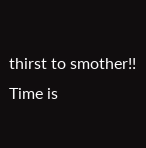thirst to smother!!
Time is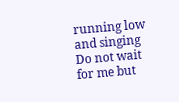running low and singing
Do not wait for me but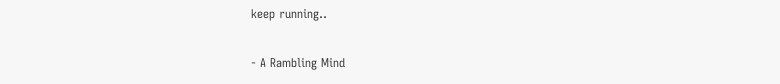keep running..

- A Rambling Mind